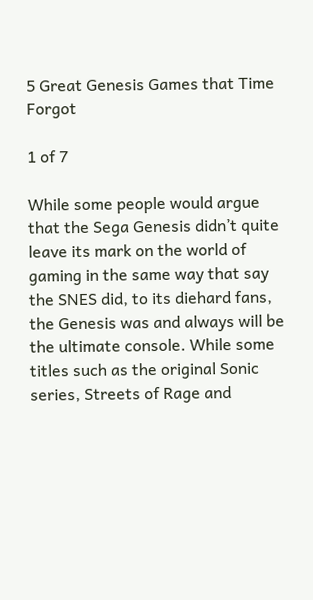5 Great Genesis Games that Time Forgot

1 of 7

While some people would argue that the Sega Genesis didn’t quite leave its mark on the world of gaming in the same way that say the SNES did, to its diehard fans, the Genesis was and always will be the ultimate console. While some titles such as the original Sonic series, Streets of Rage and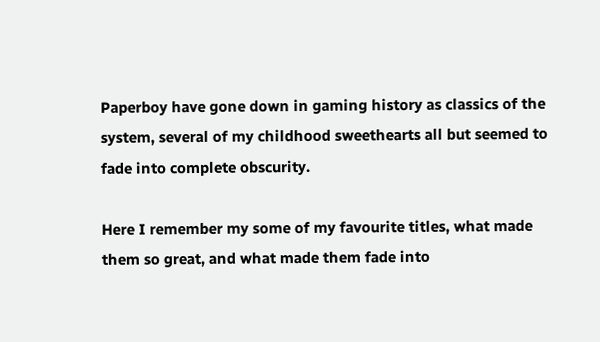Paperboy have gone down in gaming history as classics of the system, several of my childhood sweethearts all but seemed to fade into complete obscurity.

Here I remember my some of my favourite titles, what made them so great, and what made them fade into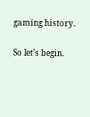gaming history.

So let’s begin.